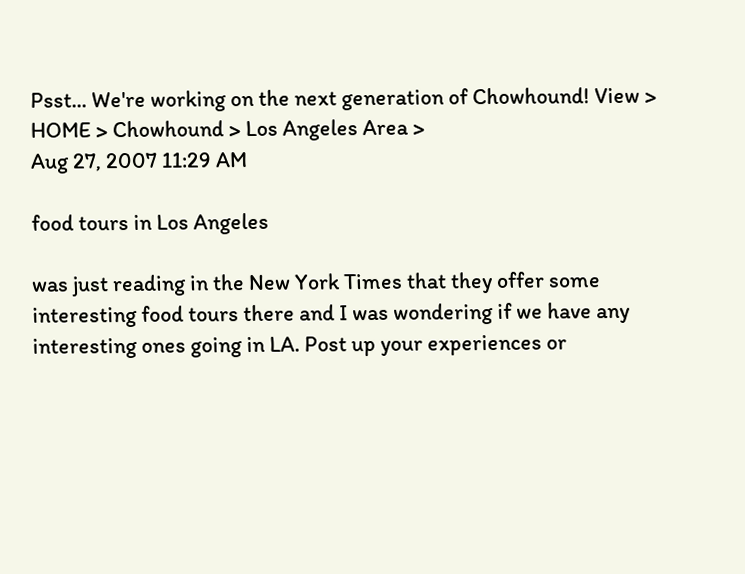Psst... We're working on the next generation of Chowhound! View >
HOME > Chowhound > Los Angeles Area >
Aug 27, 2007 11:29 AM

food tours in Los Angeles

was just reading in the New York Times that they offer some interesting food tours there and I was wondering if we have any interesting ones going in LA. Post up your experiences or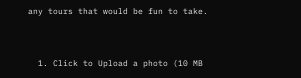any tours that would be fun to take.


  1. Click to Upload a photo (10 MB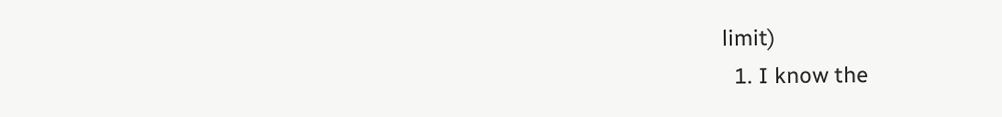limit)
  1. I know the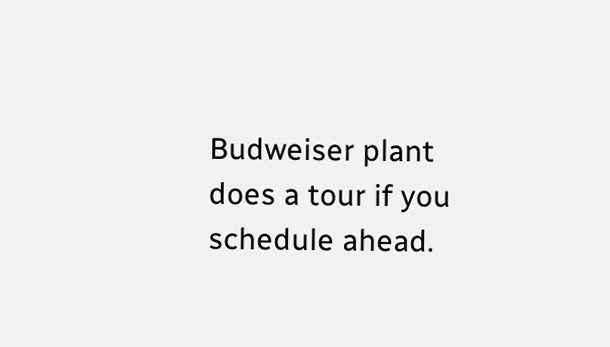Budweiser plant does a tour if you schedule ahead.